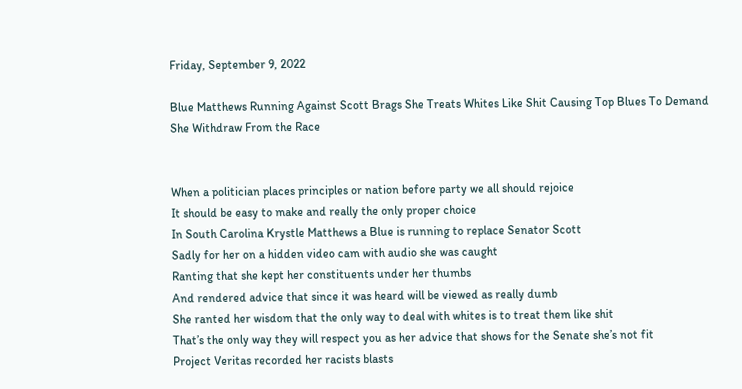Friday, September 9, 2022

Blue Matthews Running Against Scott Brags She Treats Whites Like Shit Causing Top Blues To Demand She Withdraw From the Race


When a politician places principles or nation before party we all should rejoice
It should be easy to make and really the only proper choice
In South Carolina Krystle Matthews a Blue is running to replace Senator Scott
Sadly for her on a hidden video cam with audio she was caught
Ranting that she kept her constituents under her thumbs
And rendered advice that since it was heard will be viewed as really dumb
She ranted her wisdom that the only way to deal with whites is to treat them like shit
That’s the only way they will respect you as her advice that shows for the Senate she’s not fit
Project Veritas recorded her racists blasts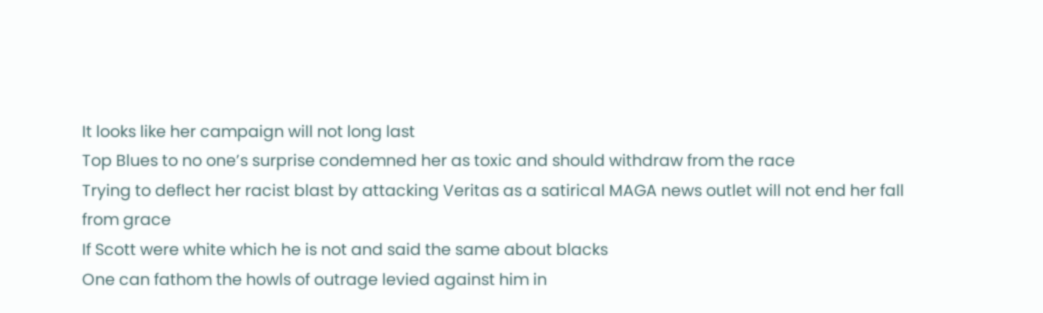It looks like her campaign will not long last
Top Blues to no one’s surprise condemned her as toxic and should withdraw from the race
Trying to deflect her racist blast by attacking Veritas as a satirical MAGA news outlet will not end her fall from grace
If Scott were white which he is not and said the same about blacks
One can fathom the howls of outrage levied against him in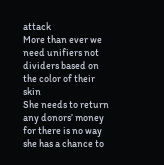attack
More than ever we need unifiers not dividers based on the color of their skin
She needs to return any donors’ money for there is no way she has a chance to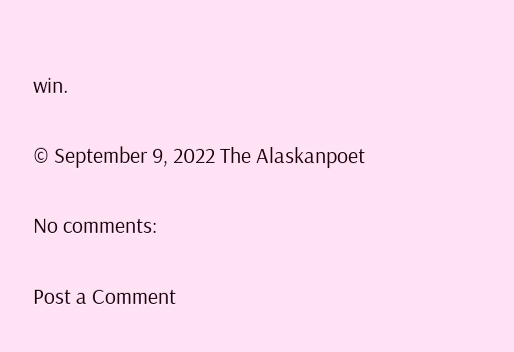win.

© September 9, 2022 The Alaskanpoet

No comments:

Post a Comment